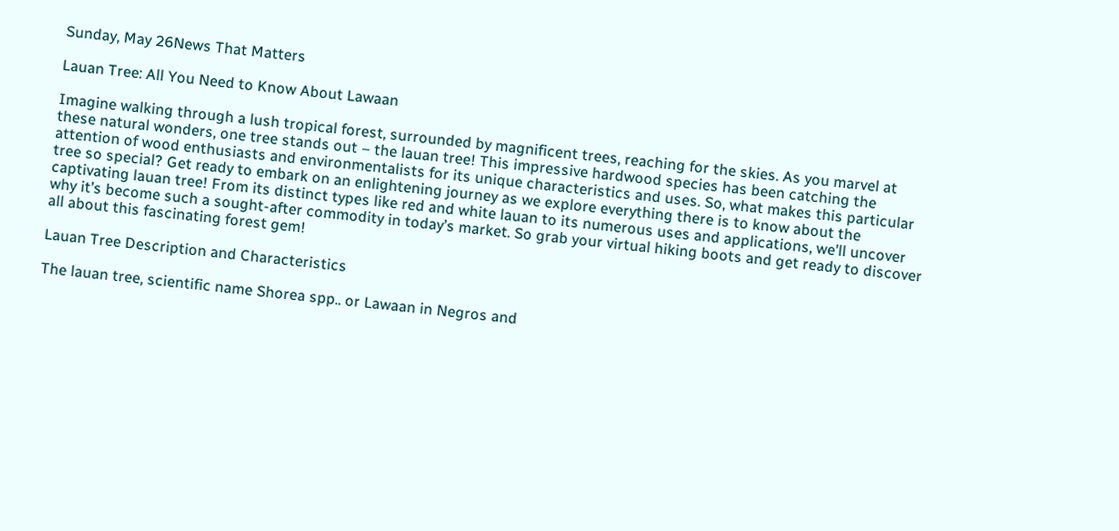Sunday, May 26News That Matters

Lauan Tree: All You Need to Know About Lawaan

Imagine walking through a lush tropical forest, surrounded by magnificent trees, reaching for the skies. As you marvel at these natural wonders, one tree stands out – the lauan tree! This impressive hardwood species has been catching the attention of wood enthusiasts and environmentalists for its unique characteristics and uses. So, what makes this particular tree so special? Get ready to embark on an enlightening journey as we explore everything there is to know about the captivating lauan tree! From its distinct types like red and white lauan to its numerous uses and applications, we’ll uncover why it’s become such a sought-after commodity in today’s market. So grab your virtual hiking boots and get ready to discover all about this fascinating forest gem!

Lauan Tree Description and Characteristics

The lauan tree, scientific name Shorea spp.. or Lawaan in Negros and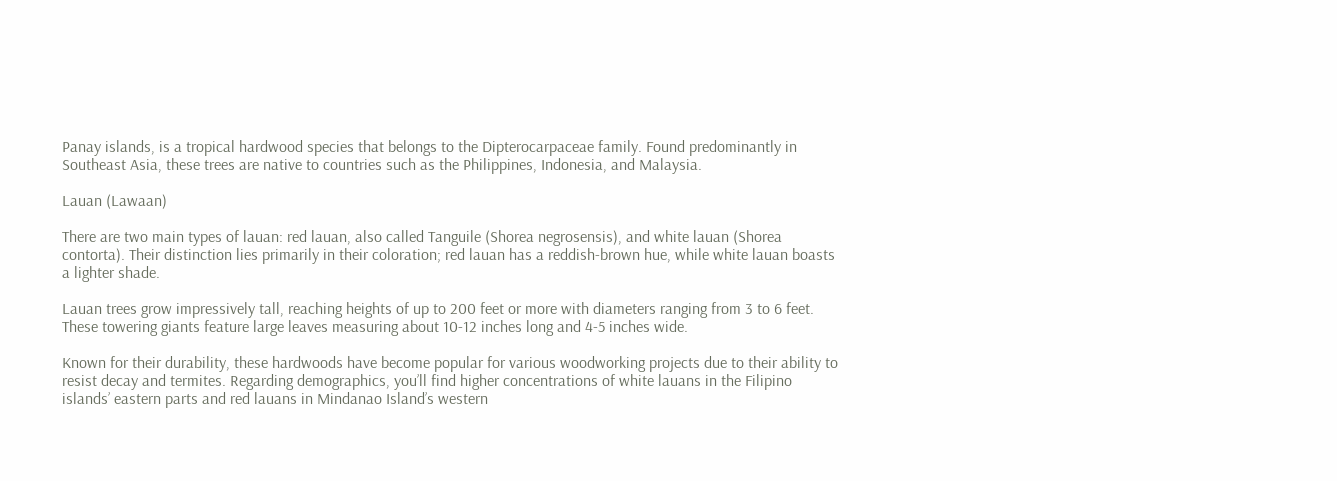Panay islands, is a tropical hardwood species that belongs to the Dipterocarpaceae family. Found predominantly in Southeast Asia, these trees are native to countries such as the Philippines, Indonesia, and Malaysia.

Lauan (Lawaan)

There are two main types of lauan: red lauan, also called Tanguile (Shorea negrosensis), and white lauan (Shorea contorta). Their distinction lies primarily in their coloration; red lauan has a reddish-brown hue, while white lauan boasts a lighter shade.

Lauan trees grow impressively tall, reaching heights of up to 200 feet or more with diameters ranging from 3 to 6 feet. These towering giants feature large leaves measuring about 10-12 inches long and 4-5 inches wide.

Known for their durability, these hardwoods have become popular for various woodworking projects due to their ability to resist decay and termites. Regarding demographics, you’ll find higher concentrations of white lauans in the Filipino islands’ eastern parts and red lauans in Mindanao Island’s western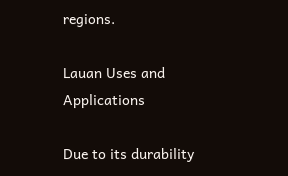regions.

Lauan Uses and Applications

Due to its durability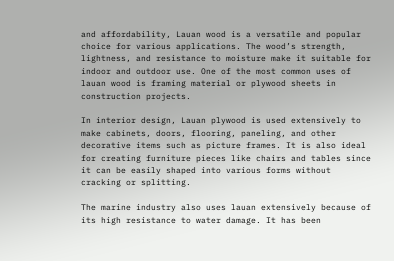and affordability, Lauan wood is a versatile and popular choice for various applications. The wood’s strength, lightness, and resistance to moisture make it suitable for indoor and outdoor use. One of the most common uses of lauan wood is framing material or plywood sheets in construction projects.

In interior design, Lauan plywood is used extensively to make cabinets, doors, flooring, paneling, and other decorative items such as picture frames. It is also ideal for creating furniture pieces like chairs and tables since it can be easily shaped into various forms without cracking or splitting.

The marine industry also uses lauan extensively because of its high resistance to water damage. It has been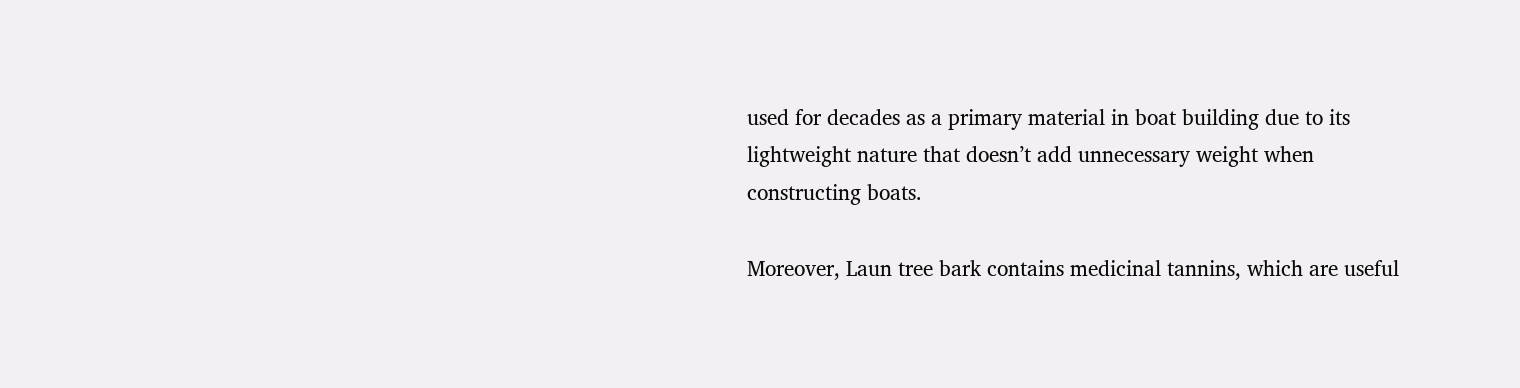used for decades as a primary material in boat building due to its lightweight nature that doesn’t add unnecessary weight when constructing boats.

Moreover, Laun tree bark contains medicinal tannins, which are useful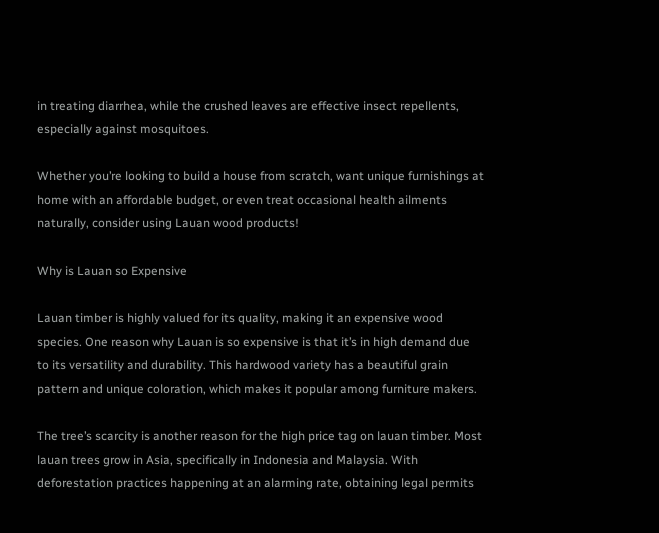in treating diarrhea, while the crushed leaves are effective insect repellents, especially against mosquitoes.

Whether you’re looking to build a house from scratch, want unique furnishings at home with an affordable budget, or even treat occasional health ailments naturally, consider using Lauan wood products!

Why is Lauan so Expensive

Lauan timber is highly valued for its quality, making it an expensive wood species. One reason why Lauan is so expensive is that it’s in high demand due to its versatility and durability. This hardwood variety has a beautiful grain pattern and unique coloration, which makes it popular among furniture makers.

The tree’s scarcity is another reason for the high price tag on lauan timber. Most lauan trees grow in Asia, specifically in Indonesia and Malaysia. With deforestation practices happening at an alarming rate, obtaining legal permits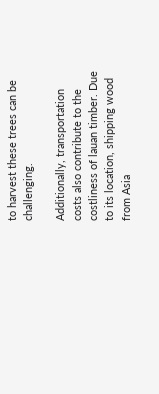to harvest these trees can be challenging.

Additionally, transportation costs also contribute to the costliness of lauan timber. Due to its location, shipping wood from Asia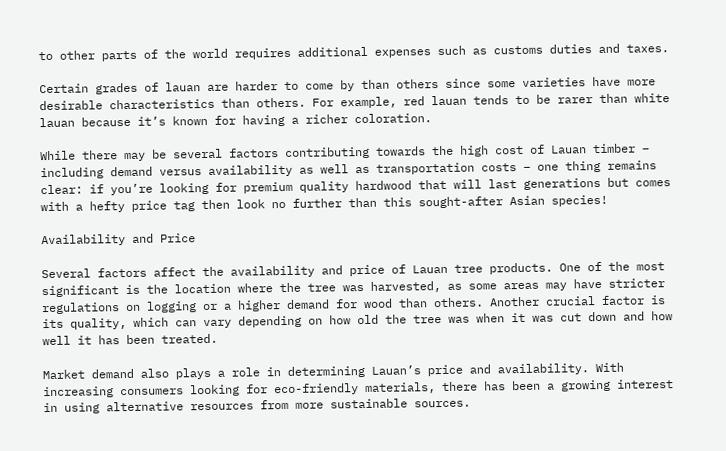to other parts of the world requires additional expenses such as customs duties and taxes.

Certain grades of lauan are harder to come by than others since some varieties have more desirable characteristics than others. For example, red lauan tends to be rarer than white lauan because it’s known for having a richer coloration.

While there may be several factors contributing towards the high cost of Lauan timber – including demand versus availability as well as transportation costs – one thing remains clear: if you’re looking for premium quality hardwood that will last generations but comes with a hefty price tag then look no further than this sought-after Asian species!

Availability and Price

Several factors affect the availability and price of Lauan tree products. One of the most significant is the location where the tree was harvested, as some areas may have stricter regulations on logging or a higher demand for wood than others. Another crucial factor is its quality, which can vary depending on how old the tree was when it was cut down and how well it has been treated.

Market demand also plays a role in determining Lauan’s price and availability. With increasing consumers looking for eco-friendly materials, there has been a growing interest in using alternative resources from more sustainable sources.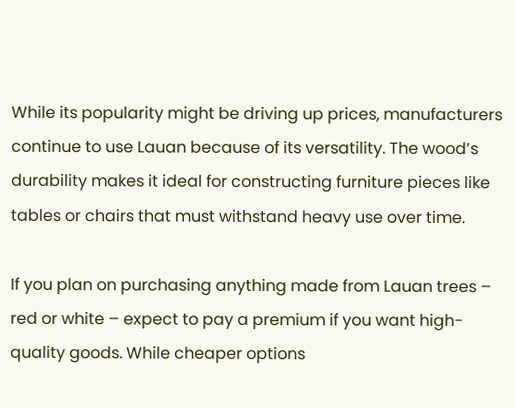While its popularity might be driving up prices, manufacturers continue to use Lauan because of its versatility. The wood’s durability makes it ideal for constructing furniture pieces like tables or chairs that must withstand heavy use over time.

If you plan on purchasing anything made from Lauan trees – red or white – expect to pay a premium if you want high-quality goods. While cheaper options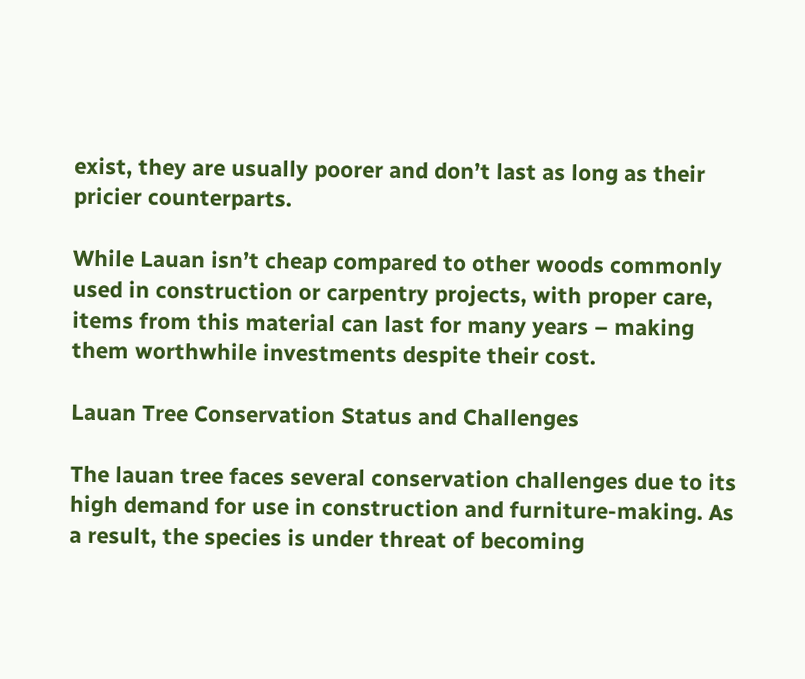exist, they are usually poorer and don’t last as long as their pricier counterparts.

While Lauan isn’t cheap compared to other woods commonly used in construction or carpentry projects, with proper care, items from this material can last for many years – making them worthwhile investments despite their cost.

Lauan Tree Conservation Status and Challenges

The lauan tree faces several conservation challenges due to its high demand for use in construction and furniture-making. As a result, the species is under threat of becoming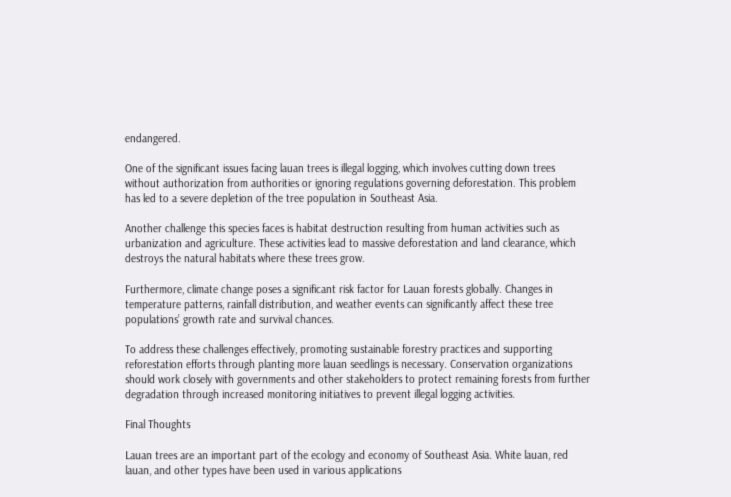endangered.

One of the significant issues facing lauan trees is illegal logging, which involves cutting down trees without authorization from authorities or ignoring regulations governing deforestation. This problem has led to a severe depletion of the tree population in Southeast Asia.

Another challenge this species faces is habitat destruction resulting from human activities such as urbanization and agriculture. These activities lead to massive deforestation and land clearance, which destroys the natural habitats where these trees grow.

Furthermore, climate change poses a significant risk factor for Lauan forests globally. Changes in temperature patterns, rainfall distribution, and weather events can significantly affect these tree populations’ growth rate and survival chances.

To address these challenges effectively, promoting sustainable forestry practices and supporting reforestation efforts through planting more lauan seedlings is necessary. Conservation organizations should work closely with governments and other stakeholders to protect remaining forests from further degradation through increased monitoring initiatives to prevent illegal logging activities.

Final Thoughts

Lauan trees are an important part of the ecology and economy of Southeast Asia. White lauan, red lauan, and other types have been used in various applications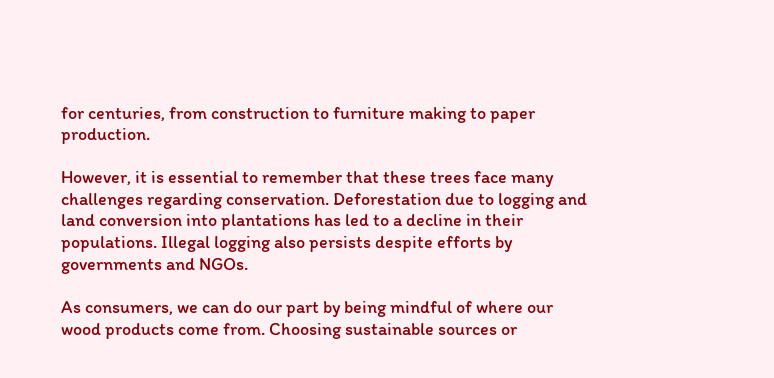for centuries, from construction to furniture making to paper production.

However, it is essential to remember that these trees face many challenges regarding conservation. Deforestation due to logging and land conversion into plantations has led to a decline in their populations. Illegal logging also persists despite efforts by governments and NGOs.

As consumers, we can do our part by being mindful of where our wood products come from. Choosing sustainable sources or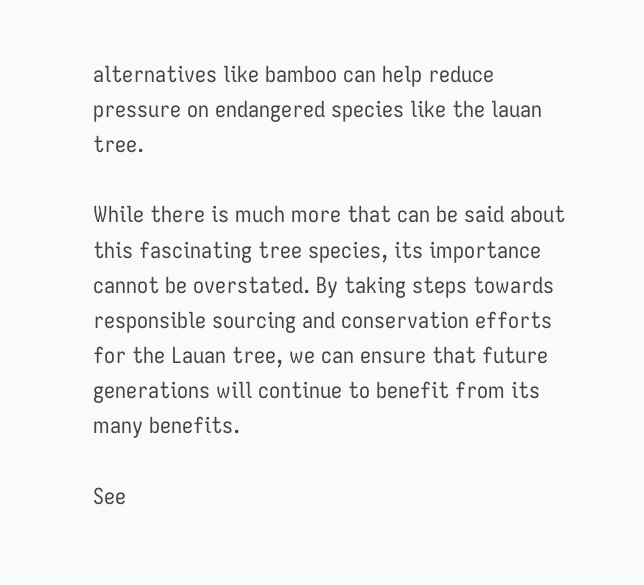alternatives like bamboo can help reduce pressure on endangered species like the lauan tree.

While there is much more that can be said about this fascinating tree species, its importance cannot be overstated. By taking steps towards responsible sourcing and conservation efforts for the Lauan tree, we can ensure that future generations will continue to benefit from its many benefits.

See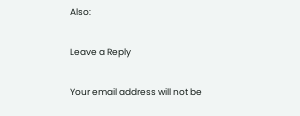Also:

Leave a Reply

Your email address will not be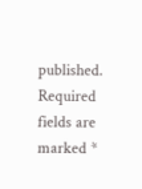published. Required fields are marked *